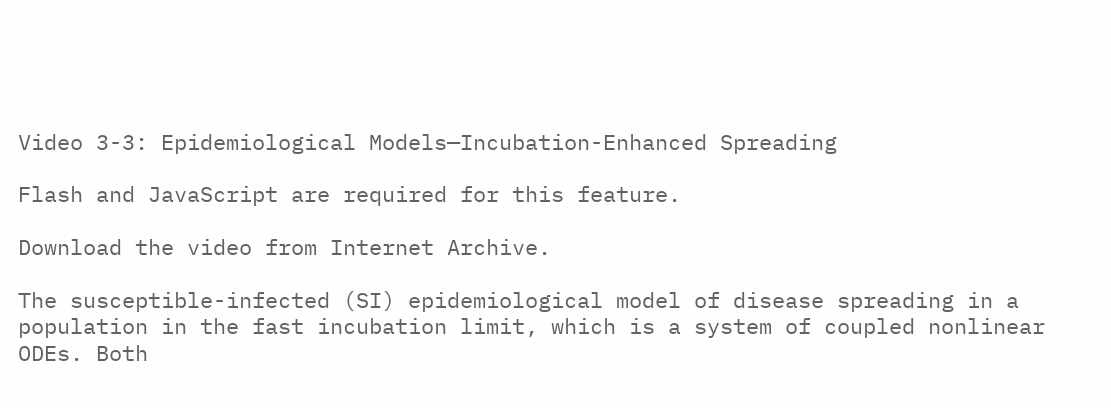Video 3-3: Epidemiological Models—Incubation-Enhanced Spreading

Flash and JavaScript are required for this feature.

Download the video from Internet Archive.

The susceptible-infected (SI) epidemiological model of disease spreading in a population in the fast incubation limit, which is a system of coupled nonlinear ODEs. Both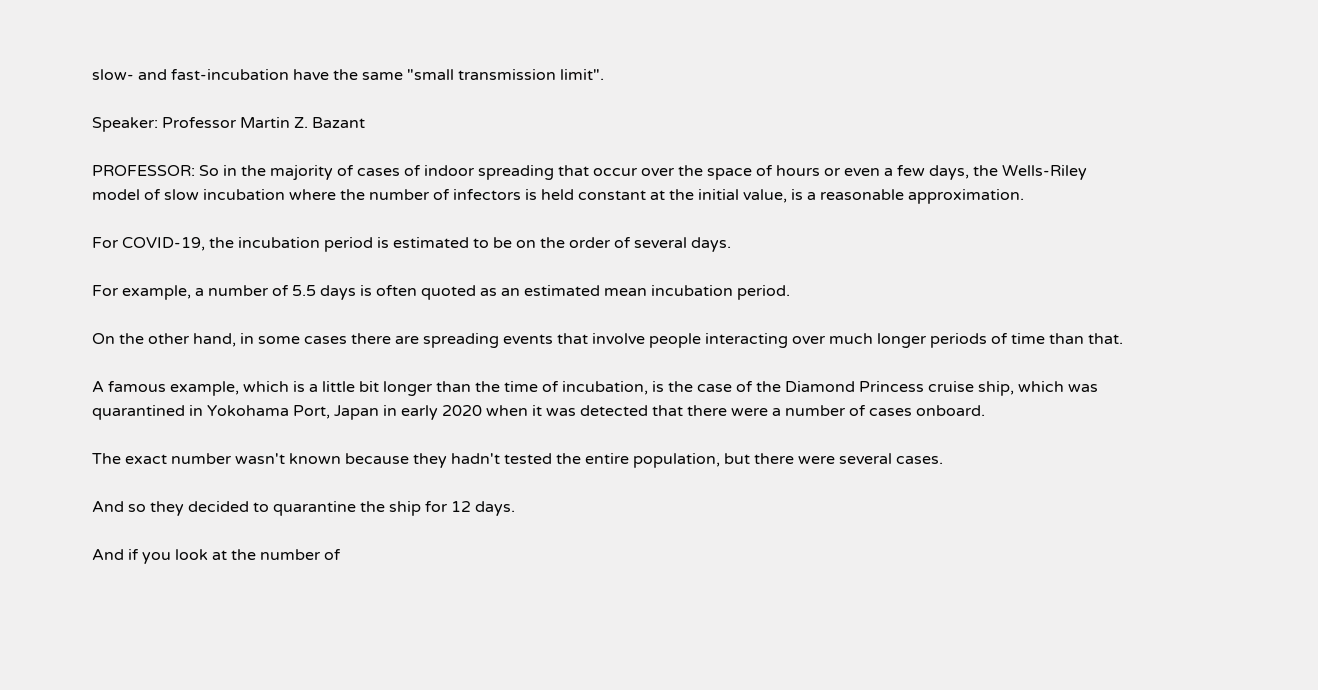slow- and fast-incubation have the same "small transmission limit".

Speaker: Professor Martin Z. Bazant

PROFESSOR: So in the majority of cases of indoor spreading that occur over the space of hours or even a few days, the Wells-Riley model of slow incubation where the number of infectors is held constant at the initial value, is a reasonable approximation.

For COVID-19, the incubation period is estimated to be on the order of several days.

For example, a number of 5.5 days is often quoted as an estimated mean incubation period.

On the other hand, in some cases there are spreading events that involve people interacting over much longer periods of time than that.

A famous example, which is a little bit longer than the time of incubation, is the case of the Diamond Princess cruise ship, which was quarantined in Yokohama Port, Japan in early 2020 when it was detected that there were a number of cases onboard.

The exact number wasn't known because they hadn't tested the entire population, but there were several cases.

And so they decided to quarantine the ship for 12 days.

And if you look at the number of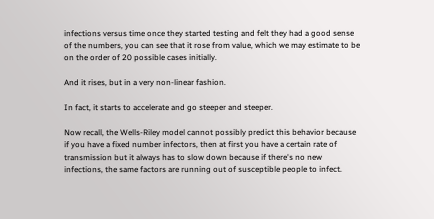infections versus time once they started testing and felt they had a good sense of the numbers, you can see that it rose from value, which we may estimate to be on the order of 20 possible cases initially.

And it rises, but in a very non-linear fashion.

In fact, it starts to accelerate and go steeper and steeper.

Now recall, the Wells-Riley model cannot possibly predict this behavior because if you have a fixed number infectors, then at first you have a certain rate of transmission but it always has to slow down because if there's no new infections, the same factors are running out of susceptible people to infect.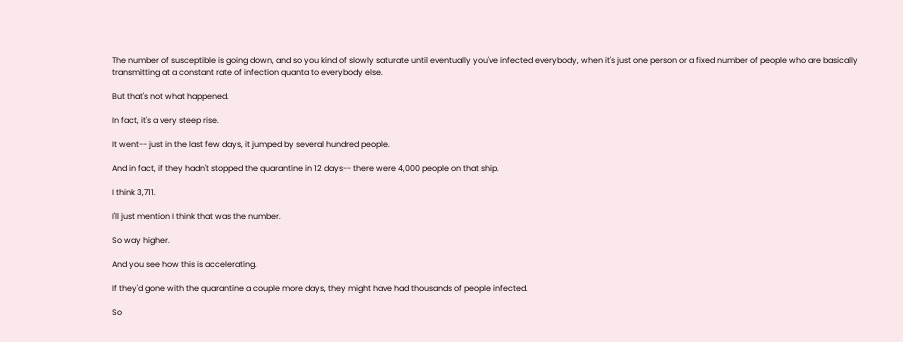The number of susceptible is going down, and so you kind of slowly saturate until eventually you've infected everybody, when it's just one person or a fixed number of people who are basically transmitting at a constant rate of infection quanta to everybody else.

But that's not what happened.

In fact, it's a very steep rise.

It went-- just in the last few days, it jumped by several hundred people.

And in fact, if they hadn't stopped the quarantine in 12 days-- there were 4,000 people on that ship.

I think 3,711.

I'll just mention I think that was the number.

So way higher.

And you see how this is accelerating.

If they'd gone with the quarantine a couple more days, they might have had thousands of people infected.

So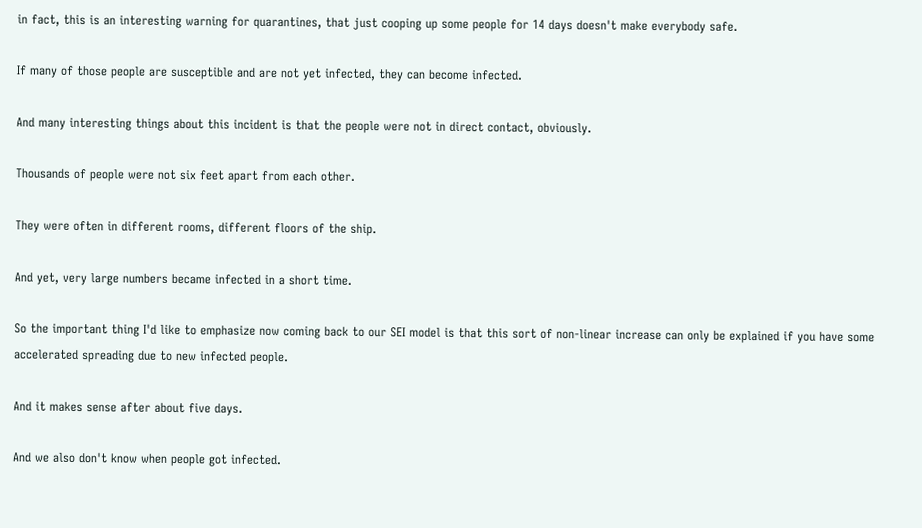in fact, this is an interesting warning for quarantines, that just cooping up some people for 14 days doesn't make everybody safe.

If many of those people are susceptible and are not yet infected, they can become infected.

And many interesting things about this incident is that the people were not in direct contact, obviously.

Thousands of people were not six feet apart from each other.

They were often in different rooms, different floors of the ship.

And yet, very large numbers became infected in a short time.

So the important thing I'd like to emphasize now coming back to our SEI model is that this sort of non-linear increase can only be explained if you have some accelerated spreading due to new infected people.

And it makes sense after about five days.

And we also don't know when people got infected.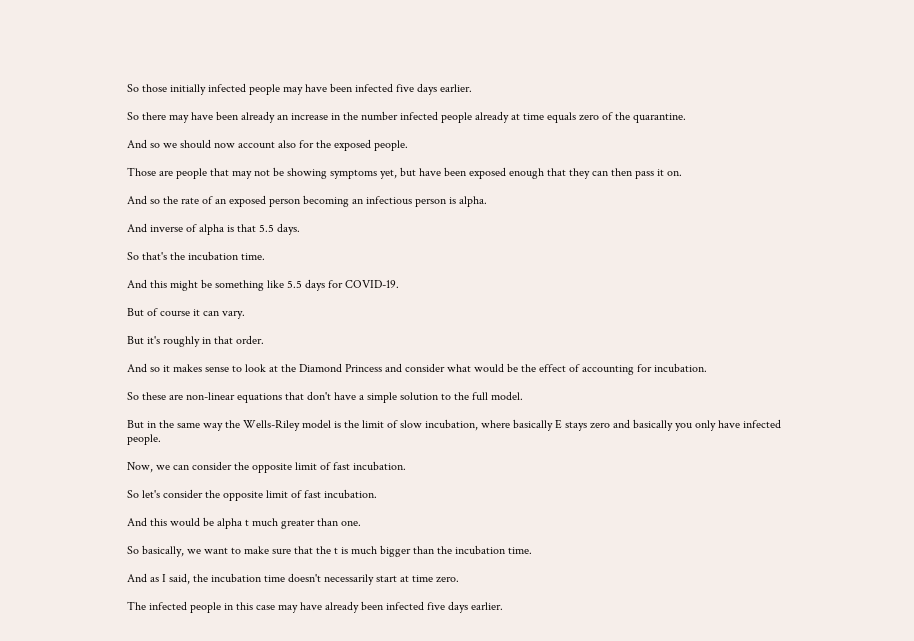So those initially infected people may have been infected five days earlier.

So there may have been already an increase in the number infected people already at time equals zero of the quarantine.

And so we should now account also for the exposed people.

Those are people that may not be showing symptoms yet, but have been exposed enough that they can then pass it on.

And so the rate of an exposed person becoming an infectious person is alpha.

And inverse of alpha is that 5.5 days.

So that's the incubation time.

And this might be something like 5.5 days for COVID-19.

But of course it can vary.

But it's roughly in that order.

And so it makes sense to look at the Diamond Princess and consider what would be the effect of accounting for incubation.

So these are non-linear equations that don't have a simple solution to the full model.

But in the same way the Wells-Riley model is the limit of slow incubation, where basically E stays zero and basically you only have infected people.

Now, we can consider the opposite limit of fast incubation.

So let's consider the opposite limit of fast incubation.

And this would be alpha t much greater than one.

So basically, we want to make sure that the t is much bigger than the incubation time.

And as I said, the incubation time doesn't necessarily start at time zero.

The infected people in this case may have already been infected five days earlier.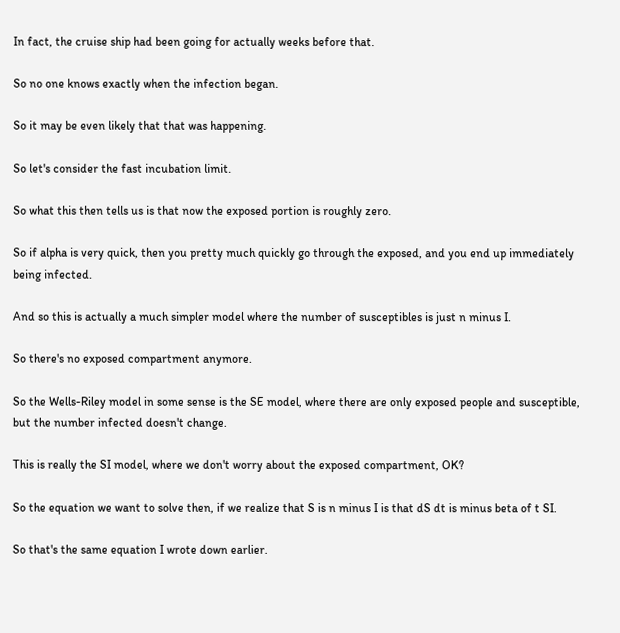In fact, the cruise ship had been going for actually weeks before that.

So no one knows exactly when the infection began.

So it may be even likely that that was happening.

So let's consider the fast incubation limit.

So what this then tells us is that now the exposed portion is roughly zero.

So if alpha is very quick, then you pretty much quickly go through the exposed, and you end up immediately being infected.

And so this is actually a much simpler model where the number of susceptibles is just n minus I.

So there's no exposed compartment anymore.

So the Wells-Riley model in some sense is the SE model, where there are only exposed people and susceptible, but the number infected doesn't change.

This is really the SI model, where we don't worry about the exposed compartment, OK?

So the equation we want to solve then, if we realize that S is n minus I is that dS dt is minus beta of t SI.

So that's the same equation I wrote down earlier.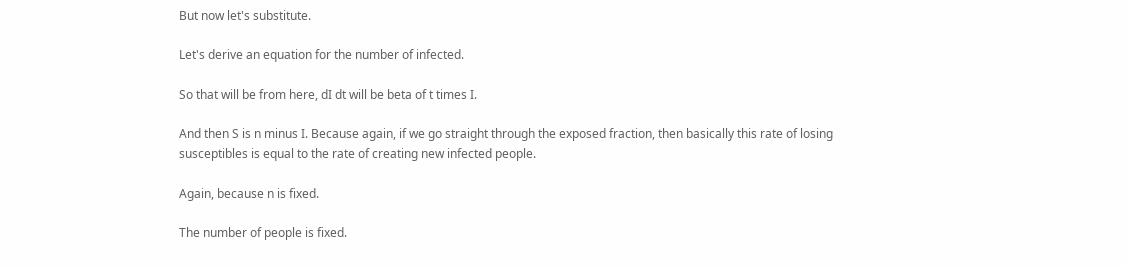But now let's substitute.

Let's derive an equation for the number of infected.

So that will be from here, dI dt will be beta of t times I.

And then S is n minus I. Because again, if we go straight through the exposed fraction, then basically this rate of losing susceptibles is equal to the rate of creating new infected people.

Again, because n is fixed.

The number of people is fixed.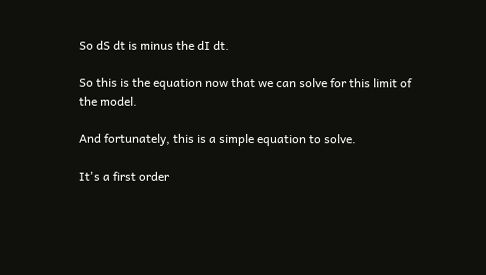So dS dt is minus the dI dt.

So this is the equation now that we can solve for this limit of the model.

And fortunately, this is a simple equation to solve.

It's a first order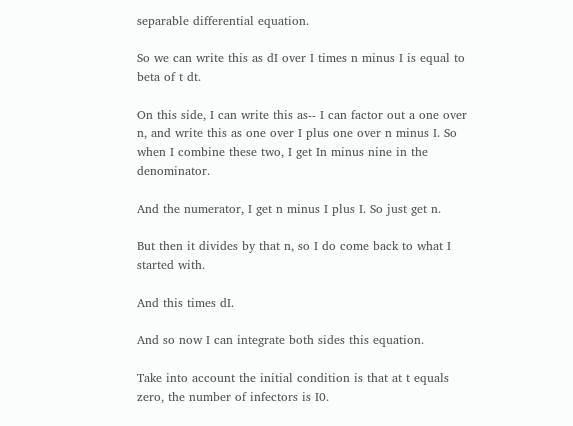separable differential equation.

So we can write this as dI over I times n minus I is equal to beta of t dt.

On this side, I can write this as-- I can factor out a one over n, and write this as one over I plus one over n minus I. So when I combine these two, I get In minus nine in the denominator.

And the numerator, I get n minus I plus I. So just get n.

But then it divides by that n, so I do come back to what I started with.

And this times dI.

And so now I can integrate both sides this equation.

Take into account the initial condition is that at t equals zero, the number of infectors is I0.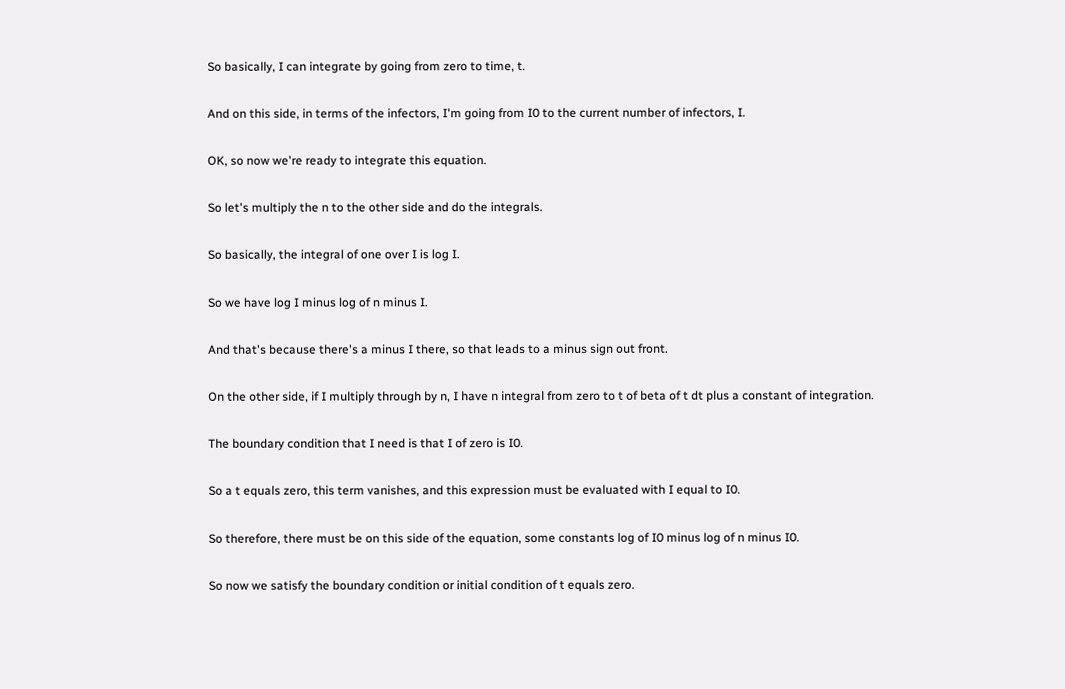So basically, I can integrate by going from zero to time, t.

And on this side, in terms of the infectors, I'm going from I0 to the current number of infectors, I.

OK, so now we're ready to integrate this equation.

So let's multiply the n to the other side and do the integrals.

So basically, the integral of one over I is log I.

So we have log I minus log of n minus I.

And that's because there's a minus I there, so that leads to a minus sign out front.

On the other side, if I multiply through by n, I have n integral from zero to t of beta of t dt plus a constant of integration.

The boundary condition that I need is that I of zero is I0.

So a t equals zero, this term vanishes, and this expression must be evaluated with I equal to I0.

So therefore, there must be on this side of the equation, some constants log of I0 minus log of n minus I0.

So now we satisfy the boundary condition or initial condition of t equals zero.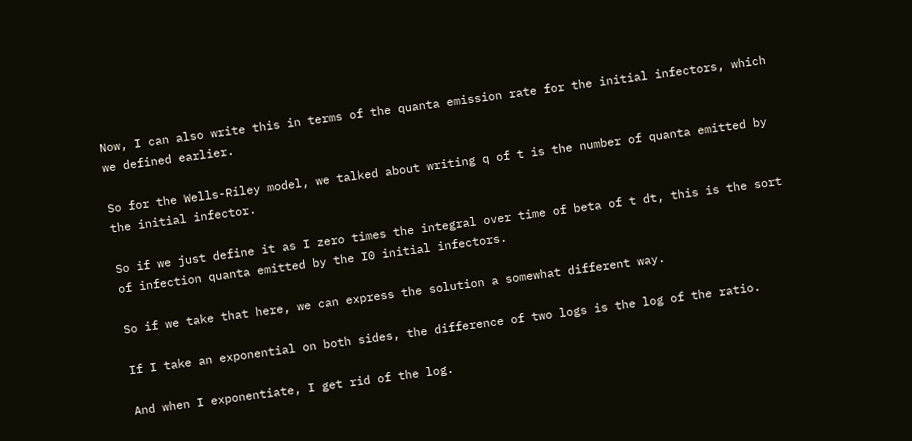Now, I can also write this in terms of the quanta emission rate for the initial infectors, which we defined earlier.

So for the Wells-Riley model, we talked about writing q of t is the number of quanta emitted by the initial infector.

So if we just define it as I zero times the integral over time of beta of t dt, this is the sort of infection quanta emitted by the I0 initial infectors.

So if we take that here, we can express the solution a somewhat different way.

If I take an exponential on both sides, the difference of two logs is the log of the ratio.

And when I exponentiate, I get rid of the log.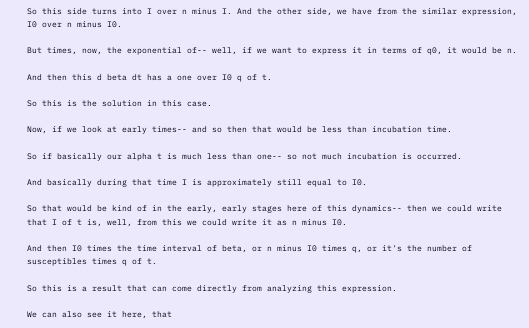So this side turns into I over n minus I. And the other side, we have from the similar expression, I0 over n minus I0.

But times, now, the exponential of-- well, if we want to express it in terms of q0, it would be n.

And then this d beta dt has a one over I0 q of t.

So this is the solution in this case.

Now, if we look at early times-- and so then that would be less than incubation time.

So if basically our alpha t is much less than one-- so not much incubation is occurred.

And basically during that time I is approximately still equal to I0.

So that would be kind of in the early, early stages here of this dynamics-- then we could write that I of t is, well, from this we could write it as n minus I0.

And then I0 times the time interval of beta, or n minus I0 times q, or it's the number of susceptibles times q of t.

So this is a result that can come directly from analyzing this expression.

We can also see it here, that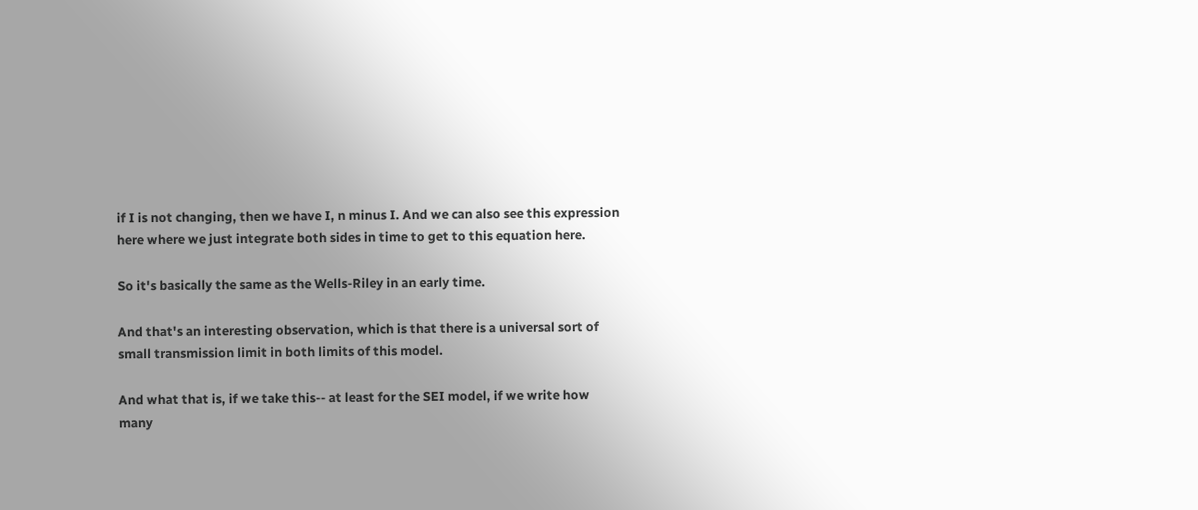if I is not changing, then we have I, n minus I. And we can also see this expression here where we just integrate both sides in time to get to this equation here.

So it's basically the same as the Wells-Riley in an early time.

And that's an interesting observation, which is that there is a universal sort of small transmission limit in both limits of this model.

And what that is, if we take this-- at least for the SEI model, if we write how many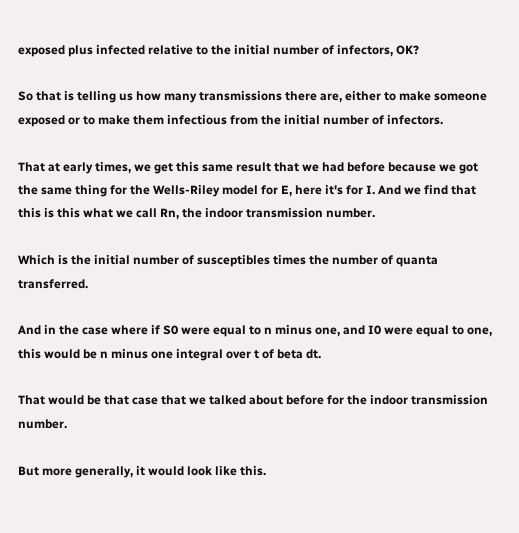exposed plus infected relative to the initial number of infectors, OK?

So that is telling us how many transmissions there are, either to make someone exposed or to make them infectious from the initial number of infectors.

That at early times, we get this same result that we had before because we got the same thing for the Wells-Riley model for E, here it's for I. And we find that this is this what we call Rn, the indoor transmission number.

Which is the initial number of susceptibles times the number of quanta transferred.

And in the case where if S0 were equal to n minus one, and I0 were equal to one, this would be n minus one integral over t of beta dt.

That would be that case that we talked about before for the indoor transmission number.

But more generally, it would look like this.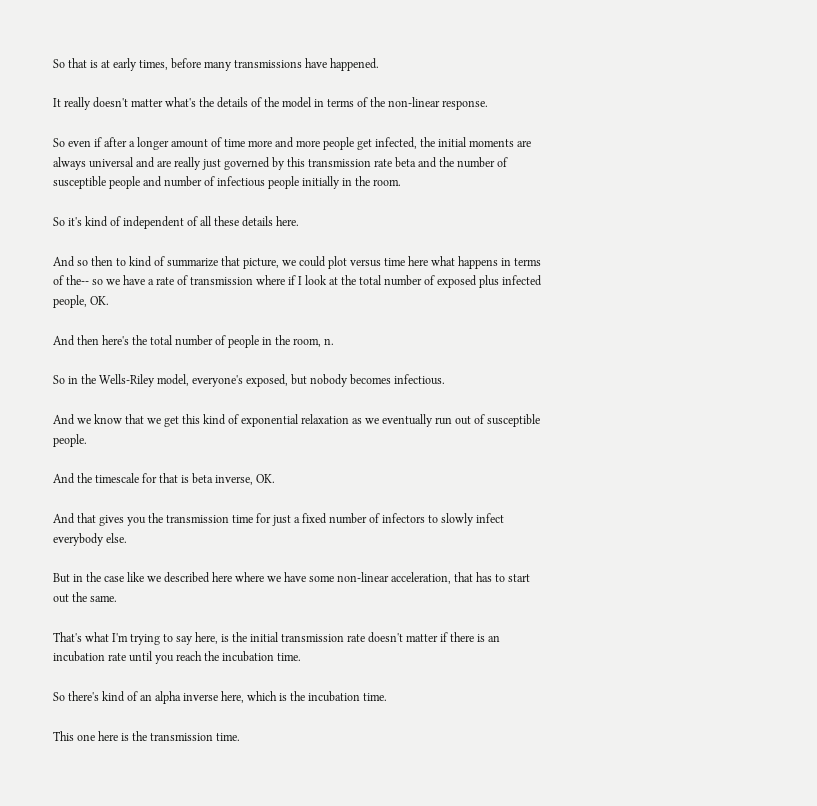So that is at early times, before many transmissions have happened.

It really doesn't matter what's the details of the model in terms of the non-linear response.

So even if after a longer amount of time more and more people get infected, the initial moments are always universal and are really just governed by this transmission rate beta and the number of susceptible people and number of infectious people initially in the room.

So it's kind of independent of all these details here.

And so then to kind of summarize that picture, we could plot versus time here what happens in terms of the-- so we have a rate of transmission where if I look at the total number of exposed plus infected people, OK.

And then here's the total number of people in the room, n.

So in the Wells-Riley model, everyone's exposed, but nobody becomes infectious.

And we know that we get this kind of exponential relaxation as we eventually run out of susceptible people.

And the timescale for that is beta inverse, OK.

And that gives you the transmission time for just a fixed number of infectors to slowly infect everybody else.

But in the case like we described here where we have some non-linear acceleration, that has to start out the same.

That's what I'm trying to say here, is the initial transmission rate doesn't matter if there is an incubation rate until you reach the incubation time.

So there's kind of an alpha inverse here, which is the incubation time.

This one here is the transmission time.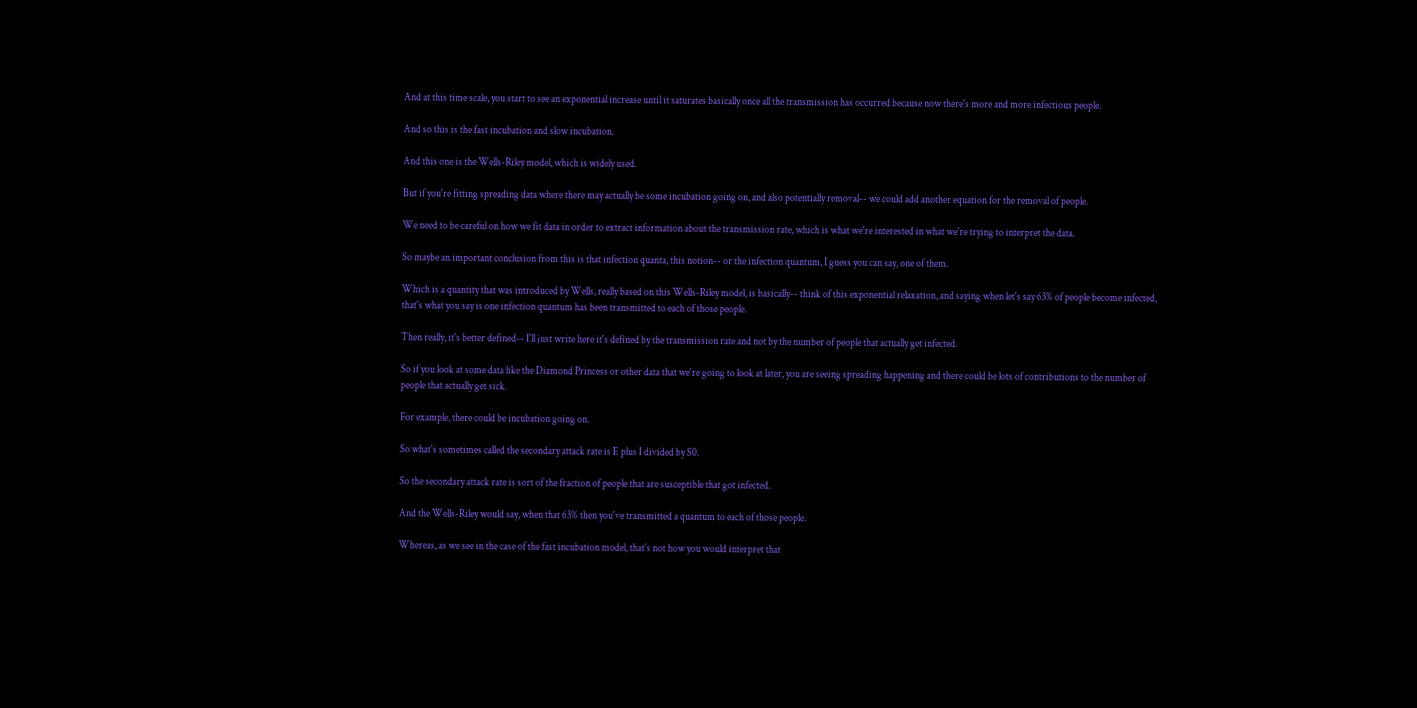And at this time scale, you start to see an exponential increase until it saturates basically once all the transmission has occurred because now there's more and more infectious people.

And so this is the fast incubation and slow incubation.

And this one is the Wells-Riley model, which is widely used.

But if you're fitting spreading data where there may actually be some incubation going on, and also potentially removal-- we could add another equation for the removal of people.

We need to be careful on how we fit data in order to extract information about the transmission rate, which is what we're interested in what we're trying to interpret the data.

So maybe an important conclusion from this is that infection quanta, this notion-- or the infection quantum, I guess you can say, one of them.

Which is a quantity that was introduced by Wells, really based on this Wells-Riley model, is basically-- think of this exponential relaxation, and saying when let's say 63% of people become infected, that's what you say is one infection quantum has been transmitted to each of those people.

Then really, it's better defined-- I'll just write here it's defined by the transmission rate and not by the number of people that actually get infected.

So if you look at some data like the Diamond Princess or other data that we're going to look at later, you are seeing spreading happening and there could be lots of contributions to the number of people that actually get sick.

For example, there could be incubation going on.

So what's sometimes called the secondary attack rate is E plus I divided by S0.

So the secondary attack rate is sort of the fraction of people that are susceptible that got infected.

And the Wells-Riley would say, when that 63% then you've transmitted a quantum to each of those people.

Whereas, as we see in the case of the fast incubation model, that's not how you would interpret that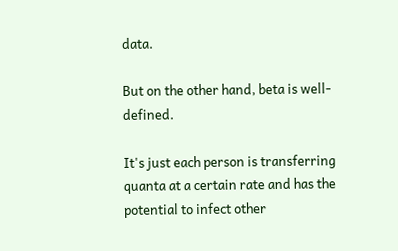data.

But on the other hand, beta is well-defined.

It's just each person is transferring quanta at a certain rate and has the potential to infect other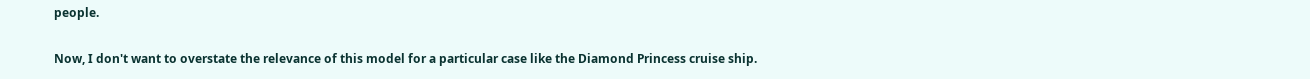people.

Now, I don't want to overstate the relevance of this model for a particular case like the Diamond Princess cruise ship.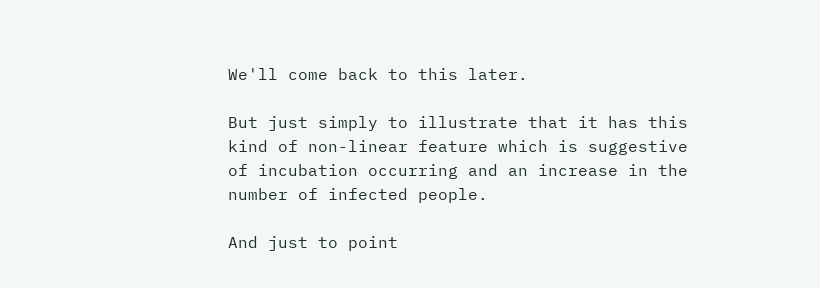We'll come back to this later.

But just simply to illustrate that it has this kind of non-linear feature which is suggestive of incubation occurring and an increase in the number of infected people.

And just to point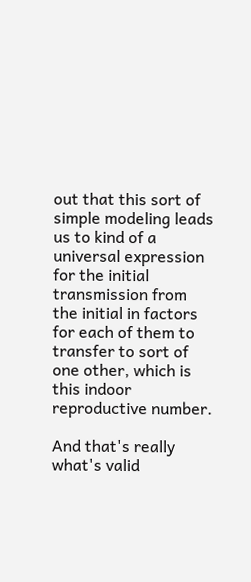out that this sort of simple modeling leads us to kind of a universal expression for the initial transmission from the initial in factors for each of them to transfer to sort of one other, which is this indoor reproductive number.

And that's really what's valid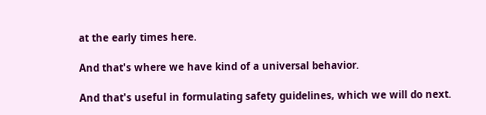at the early times here.

And that's where we have kind of a universal behavior.

And that's useful in formulating safety guidelines, which we will do next.